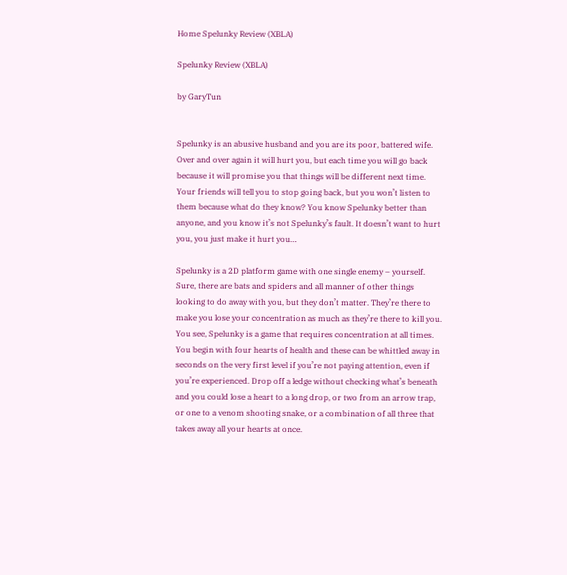Home Spelunky Review (XBLA)

Spelunky Review (XBLA)

by GaryTun


Spelunky is an abusive husband and you are its poor, battered wife. Over and over again it will hurt you, but each time you will go back because it will promise you that things will be different next time. Your friends will tell you to stop going back, but you won’t listen to them because what do they know? You know Spelunky better than anyone, and you know it’s not Spelunky’s fault. It doesn’t want to hurt you, you just make it hurt you…

Spelunky is a 2D platform game with one single enemy – yourself. Sure, there are bats and spiders and all manner of other things looking to do away with you, but they don’t matter. They’re there to make you lose your concentration as much as they’re there to kill you. You see, Spelunky is a game that requires concentration at all times. You begin with four hearts of health and these can be whittled away in seconds on the very first level if you’re not paying attention, even if you’re experienced. Drop off a ledge without checking what’s beneath and you could lose a heart to a long drop, or two from an arrow trap, or one to a venom shooting snake, or a combination of all three that takes away all your hearts at once.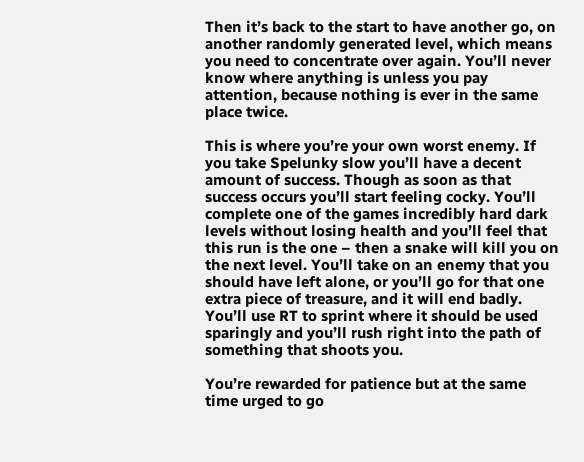Then it’s back to the start to have another go, on another randomly generated level, which means you need to concentrate over again. You’ll never know where anything is unless you pay attention, because nothing is ever in the same place twice.

This is where you’re your own worst enemy. If you take Spelunky slow you’ll have a decent amount of success. Though as soon as that success occurs you’ll start feeling cocky. You’ll complete one of the games incredibly hard dark levels without losing health and you’ll feel that this run is the one – then a snake will kill you on the next level. You’ll take on an enemy that you should have left alone, or you’ll go for that one extra piece of treasure, and it will end badly. You’ll use RT to sprint where it should be used sparingly and you’ll rush right into the path of something that shoots you.

You’re rewarded for patience but at the same time urged to go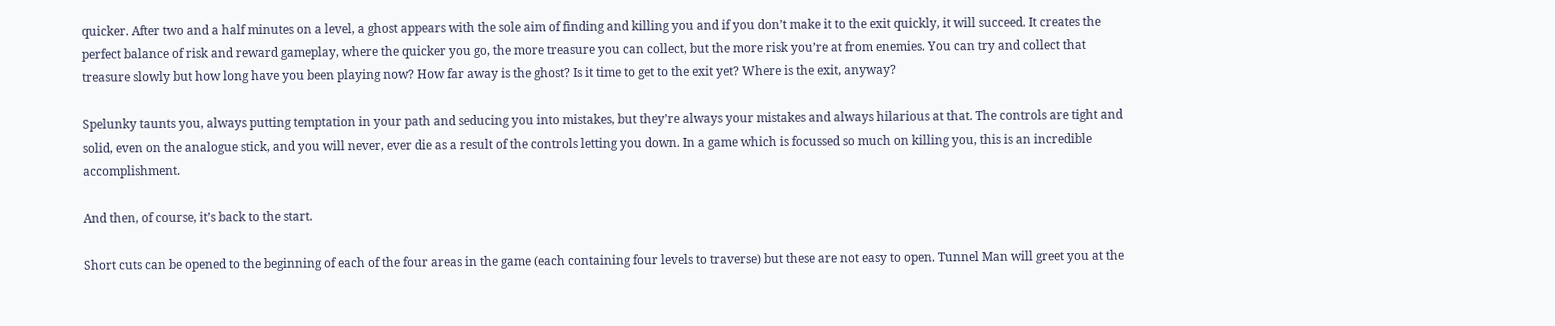quicker. After two and a half minutes on a level, a ghost appears with the sole aim of finding and killing you and if you don’t make it to the exit quickly, it will succeed. It creates the perfect balance of risk and reward gameplay, where the quicker you go, the more treasure you can collect, but the more risk you’re at from enemies. You can try and collect that treasure slowly but how long have you been playing now? How far away is the ghost? Is it time to get to the exit yet? Where is the exit, anyway?

Spelunky taunts you, always putting temptation in your path and seducing you into mistakes, but they’re always your mistakes and always hilarious at that. The controls are tight and solid, even on the analogue stick, and you will never, ever die as a result of the controls letting you down. In a game which is focussed so much on killing you, this is an incredible accomplishment.

And then, of course, it’s back to the start.

Short cuts can be opened to the beginning of each of the four areas in the game (each containing four levels to traverse) but these are not easy to open. Tunnel Man will greet you at the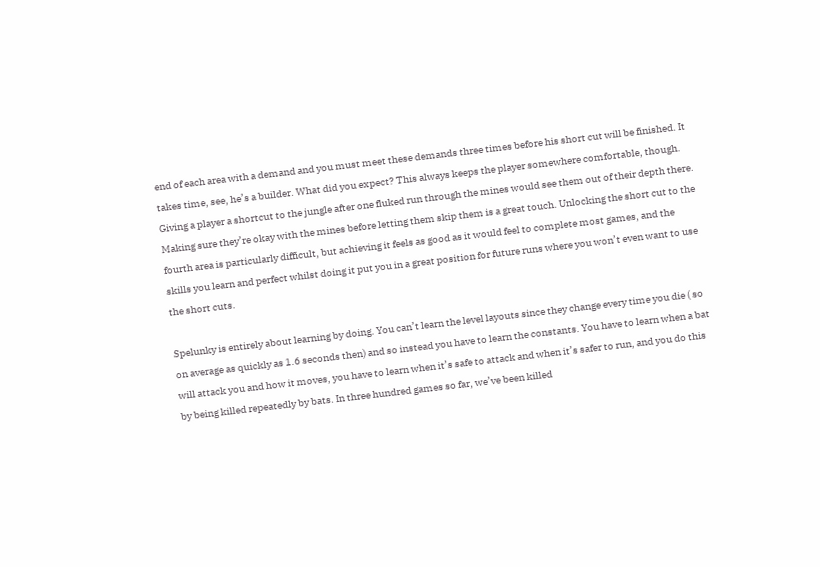end of each area with a demand and you must meet these demands three times before his short cut will be finished. It takes time, see, he’s a builder. What did you expect? This always keeps the player somewhere comfortable, though. Giving a player a shortcut to the jungle after one fluked run through the mines would see them out of their depth there. Making sure they’re okay with the mines before letting them skip them is a great touch. Unlocking the short cut to the fourth area is particularly difficult, but achieving it feels as good as it would feel to complete most games, and the skills you learn and perfect whilst doing it put you in a great position for future runs where you won’t even want to use the short cuts.

Spelunky is entirely about learning by doing. You can’t learn the level layouts since they change every time you die ( so on average as quickly as 1.6 seconds then) and so instead you have to learn the constants. You have to learn when a bat will attack you and how it moves, you have to learn when it’s safe to attack and when it’s safer to run, and you do this by being killed repeatedly by bats. In three hundred games so far, we’ve been killed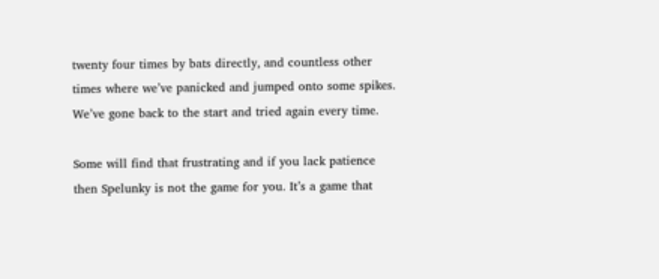twenty four times by bats directly, and countless other times where we’ve panicked and jumped onto some spikes. We’ve gone back to the start and tried again every time.

Some will find that frustrating and if you lack patience then Spelunky is not the game for you. It’s a game that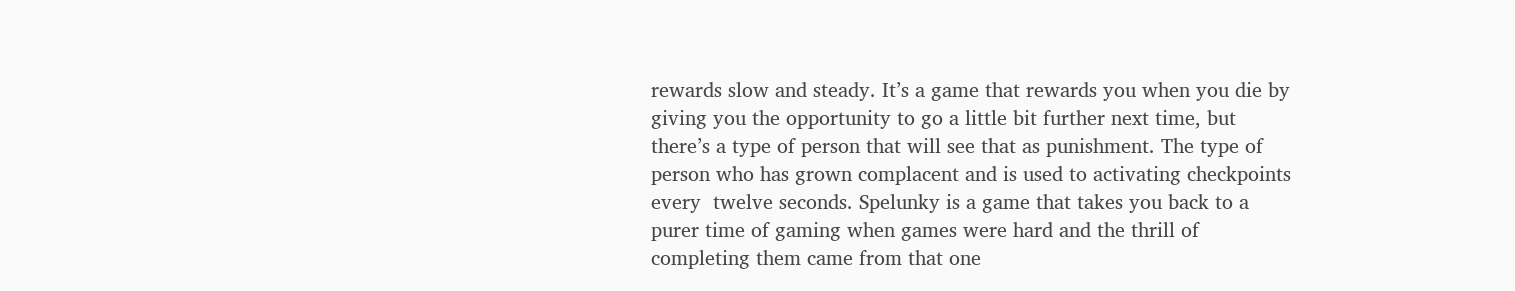rewards slow and steady. It’s a game that rewards you when you die by giving you the opportunity to go a little bit further next time, but there’s a type of person that will see that as punishment. The type of person who has grown complacent and is used to activating checkpoints every  twelve seconds. Spelunky is a game that takes you back to a purer time of gaming when games were hard and the thrill of completing them came from that one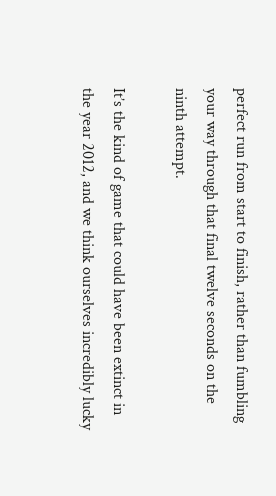perfect run from start to finish, rather than fumbling your way through that final twelve seconds on the ninth attempt.

It’s the kind of game that could have been extinct in the year 2012, and we think ourselves incredibly lucky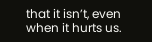that it isn’t, even when it hurts us.